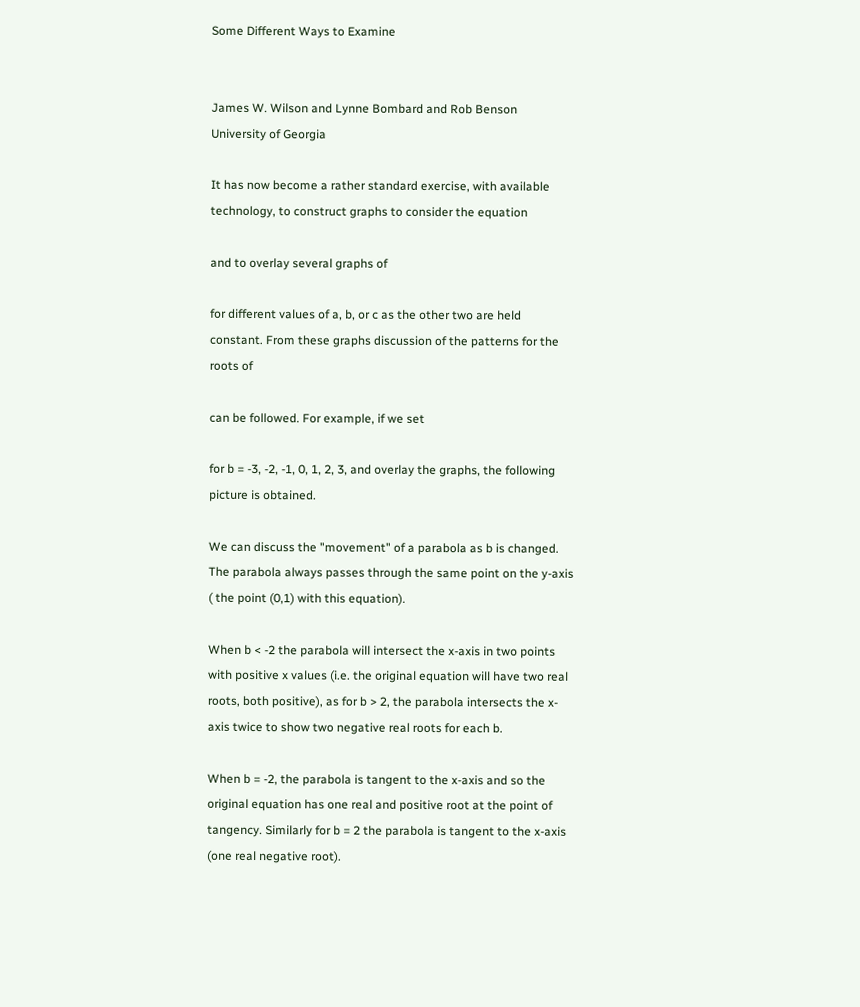Some Different Ways to Examine


James W. Wilson and Lynne Bombard and Rob Benson
University of Georgia

It has now become a rather standard exercise, with available technology, to construct graphs to consider the equation

and to overlay several graphs of

for different values of a, b, or c as the other two are held constant. From these graphs discussion of the patterns for the roots of

can be followed. For example, if we set

for b = -3, -2, -1, 0, 1, 2, 3, and overlay the graphs, the following picture is obtained.

We can discuss the "movement" of a parabola as b is changed. The parabola always passes through the same point on the y-axis ( the point (0,1) with this equation).

When b < -2 the parabola will intersect the x-axis in two points with positive x values (i.e. the original equation will have two real roots, both positive), as for b > 2, the parabola intersects the x-axis twice to show two negative real roots for each b.

When b = -2, the parabola is tangent to the x-axis and so the original equation has one real and positive root at the point of tangency. Similarly for b = 2 the parabola is tangent to the x-axis (one real negative root).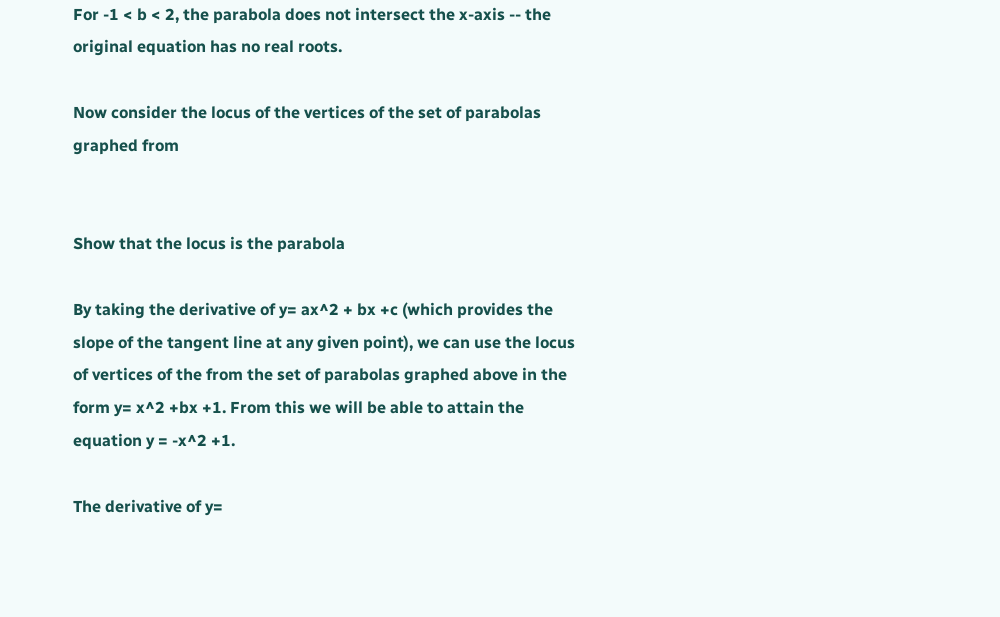For -1 < b < 2, the parabola does not intersect the x-axis -- the original equation has no real roots.

Now consider the locus of the vertices of the set of parabolas graphed from


Show that the locus is the parabola

By taking the derivative of y= ax^2 + bx +c (which provides the slope of the tangent line at any given point), we can use the locus of vertices of the from the set of parabolas graphed above in the form y= x^2 +bx +1. From this we will be able to attain the equation y = -x^2 +1.

The derivative of y=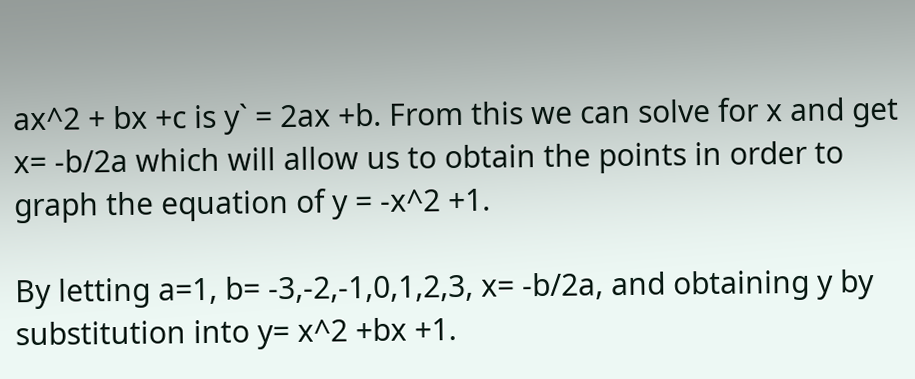ax^2 + bx +c is y` = 2ax +b. From this we can solve for x and get x= -b/2a which will allow us to obtain the points in order to graph the equation of y = -x^2 +1.

By letting a=1, b= -3,-2,-1,0,1,2,3, x= -b/2a, and obtaining y by substitution into y= x^2 +bx +1.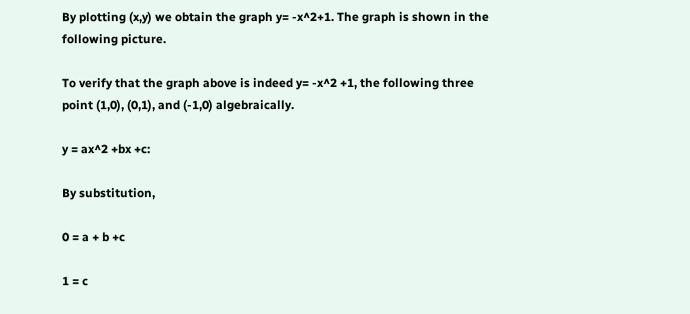By plotting (x,y) we obtain the graph y= -x^2+1. The graph is shown in the following picture.

To verify that the graph above is indeed y= -x^2 +1, the following three point (1,0), (0,1), and (-1,0) algebraically.

y = ax^2 +bx +c:

By substitution,

0 = a + b +c

1 = c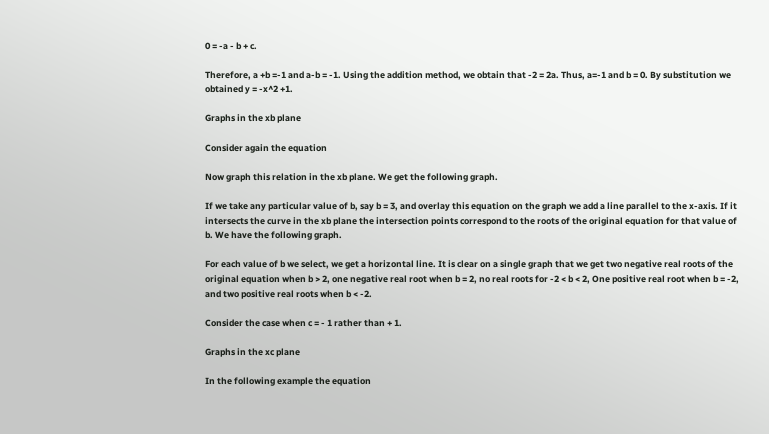0 = -a - b + c.

Therefore, a +b =-1 and a-b = -1. Using the addition method, we obtain that -2 = 2a. Thus, a=-1 and b = 0. By substitution we obtained y = -x^2 +1.

Graphs in the xb plane

Consider again the equation

Now graph this relation in the xb plane. We get the following graph.

If we take any particular value of b, say b = 3, and overlay this equation on the graph we add a line parallel to the x-axis. If it intersects the curve in the xb plane the intersection points correspond to the roots of the original equation for that value of b. We have the following graph.

For each value of b we select, we get a horizontal line. It is clear on a single graph that we get two negative real roots of the original equation when b > 2, one negative real root when b = 2, no real roots for -2 < b < 2, One positive real root when b = -2, and two positive real roots when b < -2.

Consider the case when c = - 1 rather than + 1.

Graphs in the xc plane

In the following example the equation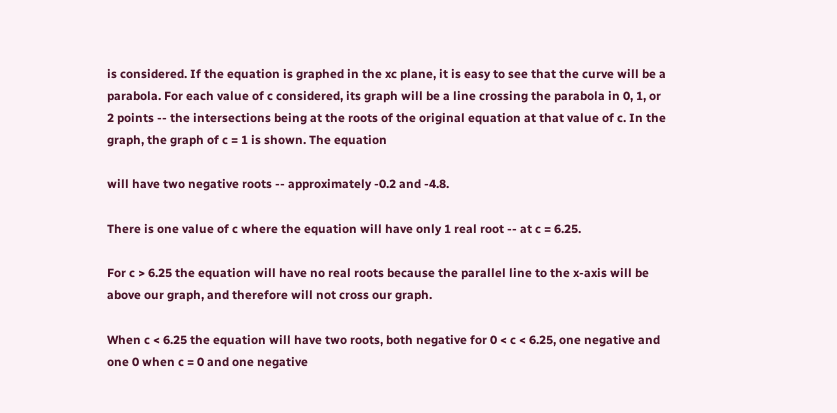is considered. If the equation is graphed in the xc plane, it is easy to see that the curve will be a parabola. For each value of c considered, its graph will be a line crossing the parabola in 0, 1, or 2 points -- the intersections being at the roots of the original equation at that value of c. In the graph, the graph of c = 1 is shown. The equation

will have two negative roots -- approximately -0.2 and -4.8.

There is one value of c where the equation will have only 1 real root -- at c = 6.25.

For c > 6.25 the equation will have no real roots because the parallel line to the x-axis will be above our graph, and therefore will not cross our graph.

When c < 6.25 the equation will have two roots, both negative for 0 < c < 6.25, one negative and one 0 when c = 0 and one negative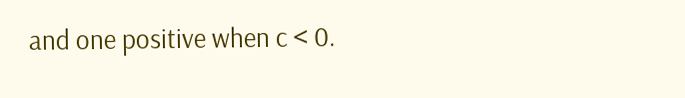and one positive when c < 0.